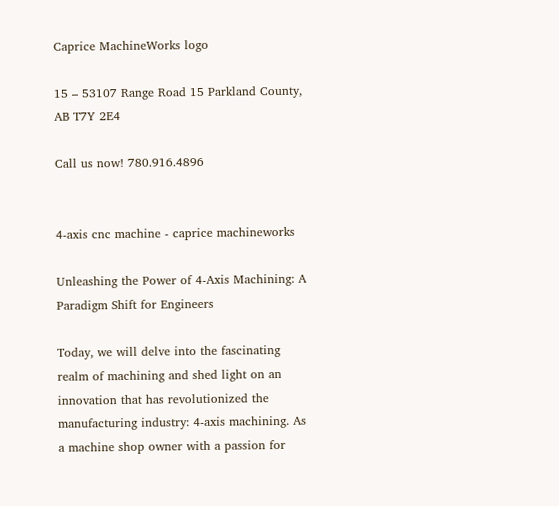Caprice MachineWorks logo

15 – 53107 Range Road 15 Parkland County, AB T7Y 2E4

Call us now! 780.916.4896


4-axis cnc machine - caprice machineworks

Unleashing the Power of 4-Axis Machining: A Paradigm Shift for Engineers

Today, we will delve into the fascinating realm of machining and shed light on an innovation that has revolutionized the manufacturing industry: 4-axis machining. As a machine shop owner with a passion for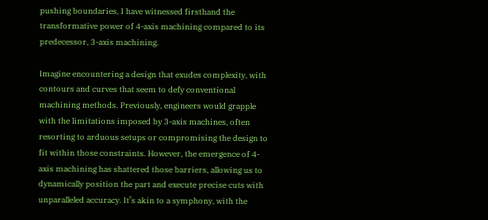pushing boundaries, I have witnessed firsthand the transformative power of 4-axis machining compared to its predecessor, 3-axis machining.

Imagine encountering a design that exudes complexity, with contours and curves that seem to defy conventional machining methods. Previously, engineers would grapple with the limitations imposed by 3-axis machines, often resorting to arduous setups or compromising the design to fit within those constraints. However, the emergence of 4-axis machining has shattered those barriers, allowing us to dynamically position the part and execute precise cuts with unparalleled accuracy. It’s akin to a symphony, with the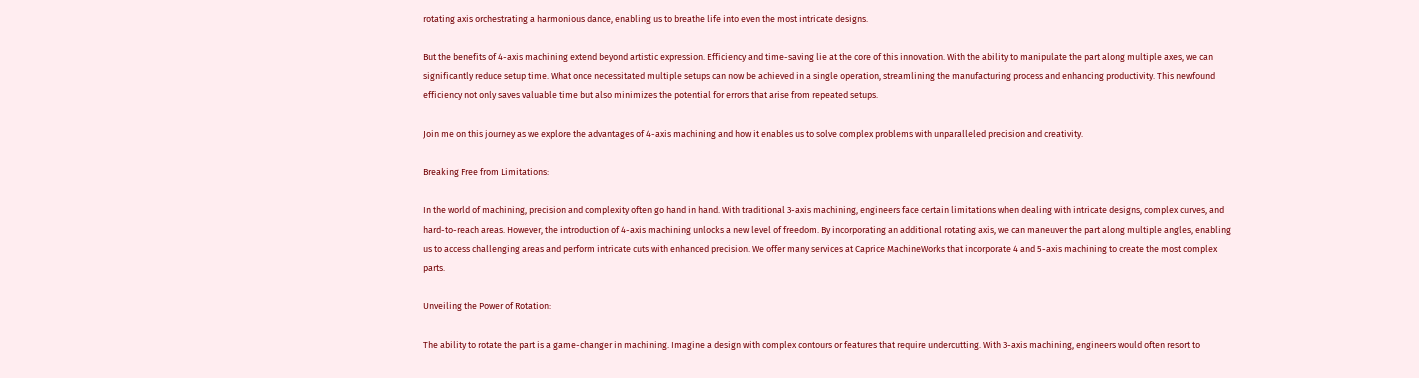rotating axis orchestrating a harmonious dance, enabling us to breathe life into even the most intricate designs.

But the benefits of 4-axis machining extend beyond artistic expression. Efficiency and time-saving lie at the core of this innovation. With the ability to manipulate the part along multiple axes, we can significantly reduce setup time. What once necessitated multiple setups can now be achieved in a single operation, streamlining the manufacturing process and enhancing productivity. This newfound efficiency not only saves valuable time but also minimizes the potential for errors that arise from repeated setups.

Join me on this journey as we explore the advantages of 4-axis machining and how it enables us to solve complex problems with unparalleled precision and creativity.

Breaking Free from Limitations:

In the world of machining, precision and complexity often go hand in hand. With traditional 3-axis machining, engineers face certain limitations when dealing with intricate designs, complex curves, and hard-to-reach areas. However, the introduction of 4-axis machining unlocks a new level of freedom. By incorporating an additional rotating axis, we can maneuver the part along multiple angles, enabling us to access challenging areas and perform intricate cuts with enhanced precision. We offer many services at Caprice MachineWorks that incorporate 4 and 5-axis machining to create the most complex parts.

Unveiling the Power of Rotation:

The ability to rotate the part is a game-changer in machining. Imagine a design with complex contours or features that require undercutting. With 3-axis machining, engineers would often resort to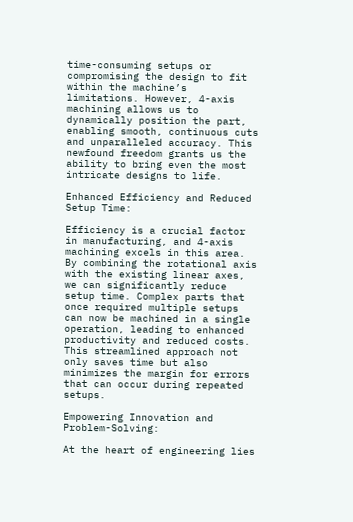time-consuming setups or compromising the design to fit within the machine’s limitations. However, 4-axis machining allows us to dynamically position the part, enabling smooth, continuous cuts and unparalleled accuracy. This newfound freedom grants us the ability to bring even the most intricate designs to life.

Enhanced Efficiency and Reduced Setup Time:

Efficiency is a crucial factor in manufacturing, and 4-axis machining excels in this area. By combining the rotational axis with the existing linear axes, we can significantly reduce setup time. Complex parts that once required multiple setups can now be machined in a single operation, leading to enhanced productivity and reduced costs. This streamlined approach not only saves time but also minimizes the margin for errors that can occur during repeated setups.

Empowering Innovation and Problem-Solving:

At the heart of engineering lies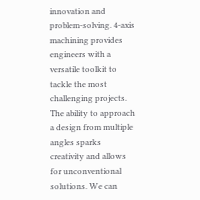innovation and problem-solving. 4-axis machining provides engineers with a versatile toolkit to tackle the most challenging projects. The ability to approach a design from multiple angles sparks creativity and allows for unconventional solutions. We can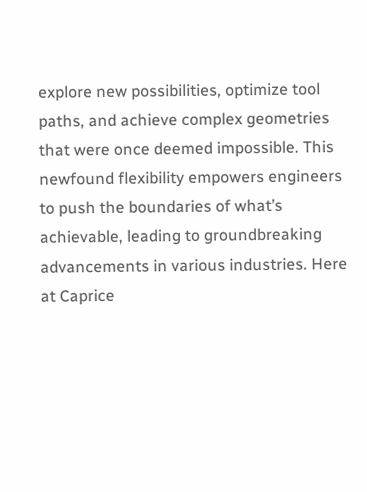explore new possibilities, optimize tool paths, and achieve complex geometries that were once deemed impossible. This newfound flexibility empowers engineers to push the boundaries of what’s achievable, leading to groundbreaking advancements in various industries. Here at Caprice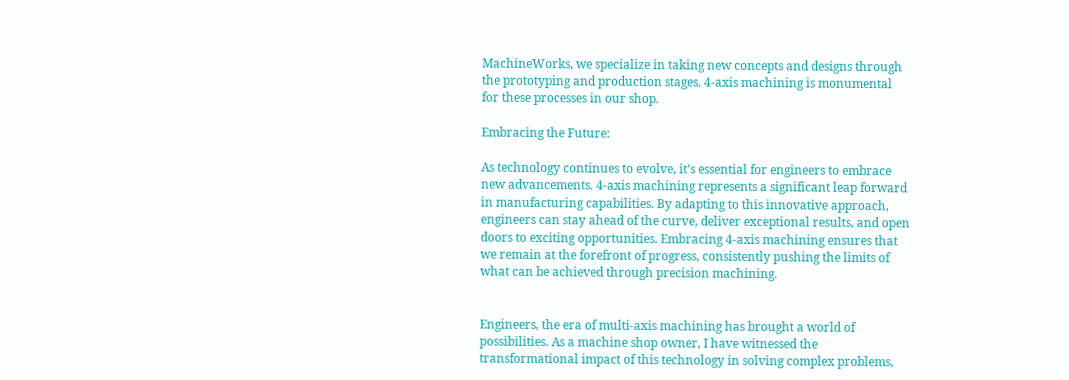MachineWorks, we specialize in taking new concepts and designs through the prototyping and production stages. 4-axis machining is monumental for these processes in our shop.

Embracing the Future:

As technology continues to evolve, it’s essential for engineers to embrace new advancements. 4-axis machining represents a significant leap forward in manufacturing capabilities. By adapting to this innovative approach, engineers can stay ahead of the curve, deliver exceptional results, and open doors to exciting opportunities. Embracing 4-axis machining ensures that we remain at the forefront of progress, consistently pushing the limits of what can be achieved through precision machining.


Engineers, the era of multi-axis machining has brought a world of possibilities. As a machine shop owner, I have witnessed the transformational impact of this technology in solving complex problems,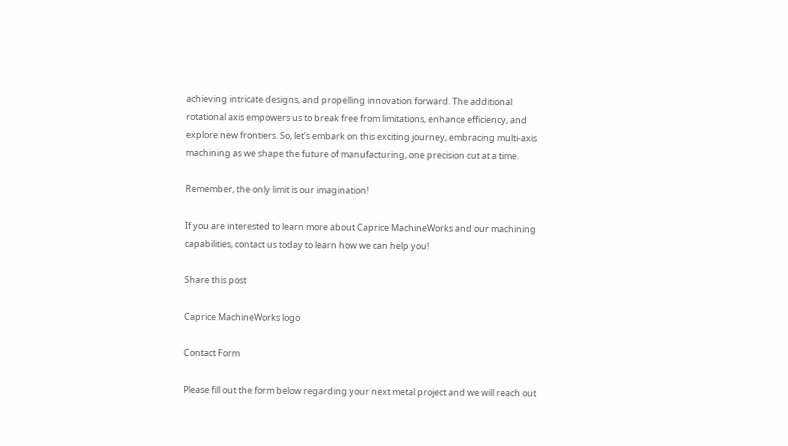achieving intricate designs, and propelling innovation forward. The additional rotational axis empowers us to break free from limitations, enhance efficiency, and explore new frontiers. So, let’s embark on this exciting journey, embracing multi-axis machining as we shape the future of manufacturing, one precision cut at a time.

Remember, the only limit is our imagination!

If you are interested to learn more about Caprice MachineWorks and our machining capabilities, contact us today to learn how we can help you!

Share this post

Caprice MachineWorks logo

Contact Form

Please fill out the form below regarding your next metal project and we will reach out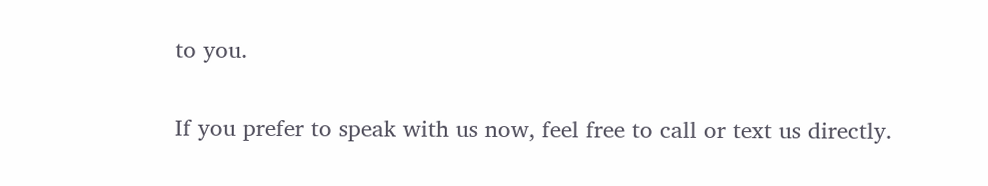to you.

If you prefer to speak with us now, feel free to call or text us directly.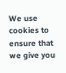We use cookies to ensure that we give you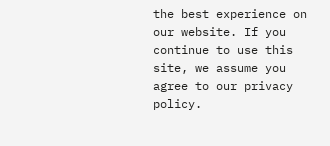the best experience on our website. If you continue to use this site, we assume you agree to our privacy policy.